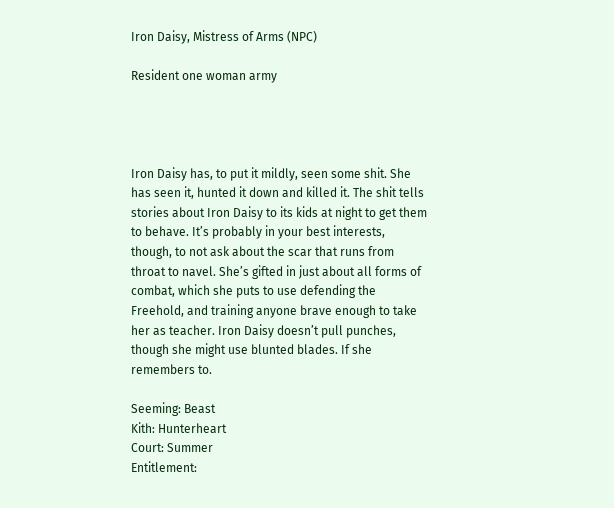Iron Daisy, Mistress of Arms (NPC)

Resident one woman army




Iron Daisy has, to put it mildly, seen some shit. She has seen it, hunted it down and killed it. The shit tells stories about Iron Daisy to its kids at night to get them to behave. It’s probably in your best interests, though, to not ask about the scar that runs from throat to navel. She’s gifted in just about all forms of combat, which she puts to use defending the Freehold, and training anyone brave enough to take her as teacher. Iron Daisy doesn’t pull punches, though she might use blunted blades. If she remembers to.

Seeming: Beast
Kith: Hunterheart
Court: Summer
Entitlement: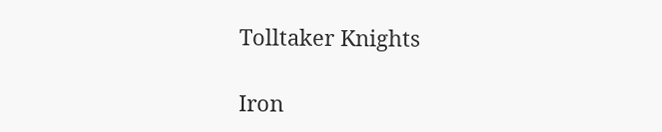Tolltaker Knights

Iron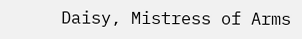Daisy, Mistress of Arms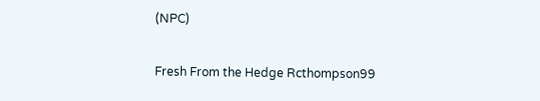(NPC)

Fresh From the Hedge Rcthompson99